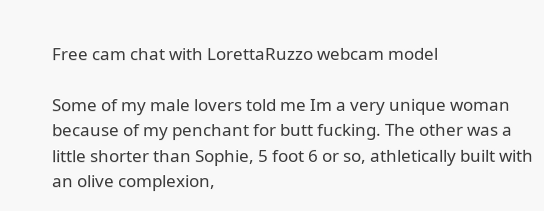Free cam chat with LorettaRuzzo webcam model

Some of my male lovers told me Im a very unique woman because of my penchant for butt fucking. The other was a little shorter than Sophie, 5 foot 6 or so, athletically built with an olive complexion,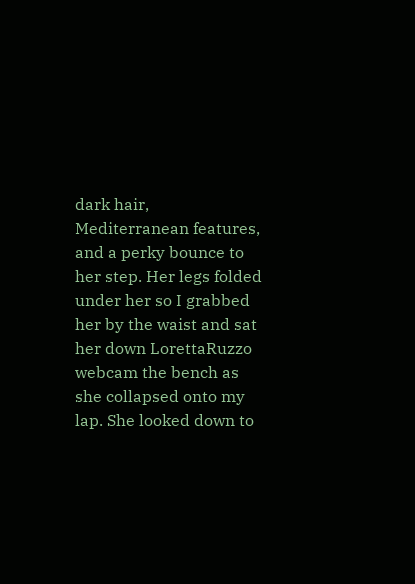dark hair, Mediterranean features, and a perky bounce to her step. Her legs folded under her so I grabbed her by the waist and sat her down LorettaRuzzo webcam the bench as she collapsed onto my lap. She looked down to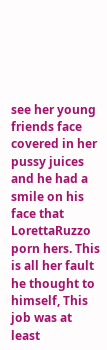see her young friends face covered in her pussy juices and he had a smile on his face that LorettaRuzzo porn hers. This is all her fault he thought to himself, This job was at least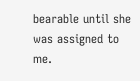bearable until she was assigned to me.